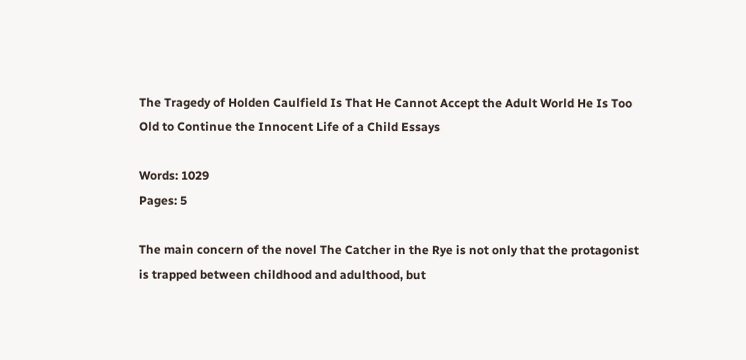The Tragedy of Holden Caulfield Is That He Cannot Accept the Adult World He Is Too Old to Continue the Innocent Life of a Child Essays

Words: 1029
Pages: 5

The main concern of the novel The Catcher in the Rye is not only that the protagonist is trapped between childhood and adulthood, but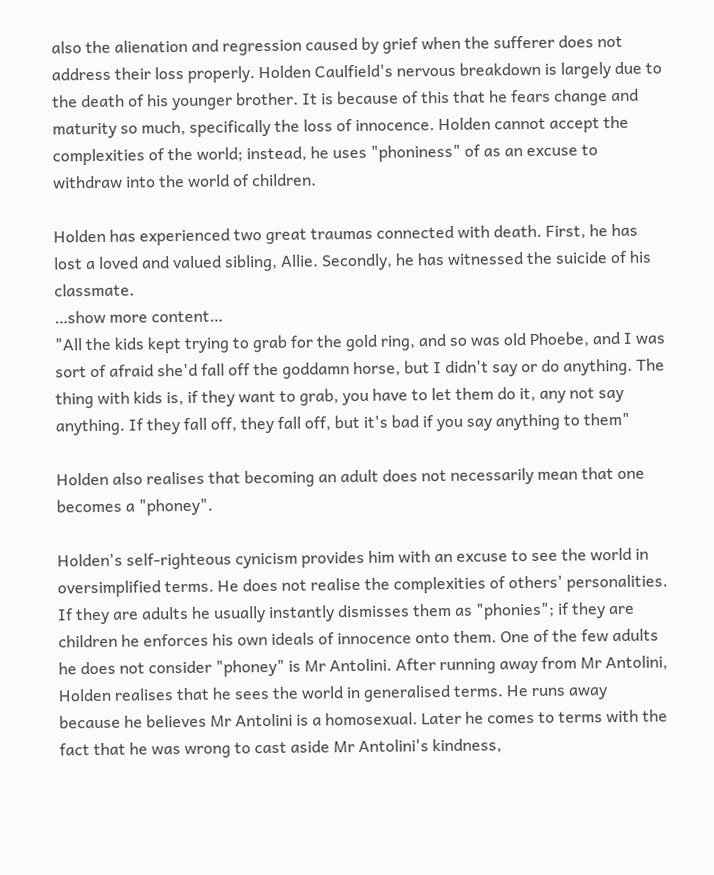also the alienation and regression caused by grief when the sufferer does not address their loss properly. Holden Caulfield's nervous breakdown is largely due to the death of his younger brother. It is because of this that he fears change and maturity so much, specifically the loss of innocence. Holden cannot accept the complexities of the world; instead, he uses "phoniness" of as an excuse to withdraw into the world of children.

Holden has experienced two great traumas connected with death. First, he has lost a loved and valued sibling, Allie. Secondly, he has witnessed the suicide of his classmate.
…show more content…
"All the kids kept trying to grab for the gold ring, and so was old Phoebe, and I was sort of afraid she'd fall off the goddamn horse, but I didn't say or do anything. The thing with kids is, if they want to grab, you have to let them do it, any not say anything. If they fall off, they fall off, but it's bad if you say anything to them"

Holden also realises that becoming an adult does not necessarily mean that one becomes a "phoney".

Holden's self-righteous cynicism provides him with an excuse to see the world in oversimplified terms. He does not realise the complexities of others' personalities. If they are adults he usually instantly dismisses them as "phonies"; if they are children he enforces his own ideals of innocence onto them. One of the few adults he does not consider "phoney" is Mr Antolini. After running away from Mr Antolini, Holden realises that he sees the world in generalised terms. He runs away because he believes Mr Antolini is a homosexual. Later he comes to terms with the fact that he was wrong to cast aside Mr Antolini's kindness,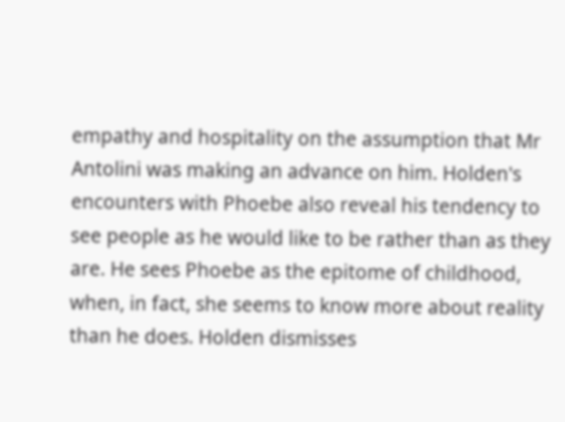empathy and hospitality on the assumption that Mr Antolini was making an advance on him. Holden's encounters with Phoebe also reveal his tendency to see people as he would like to be rather than as they are. He sees Phoebe as the epitome of childhood, when, in fact, she seems to know more about reality than he does. Holden dismisses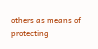others as means of protecting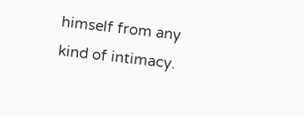himself from any kind of intimacy.